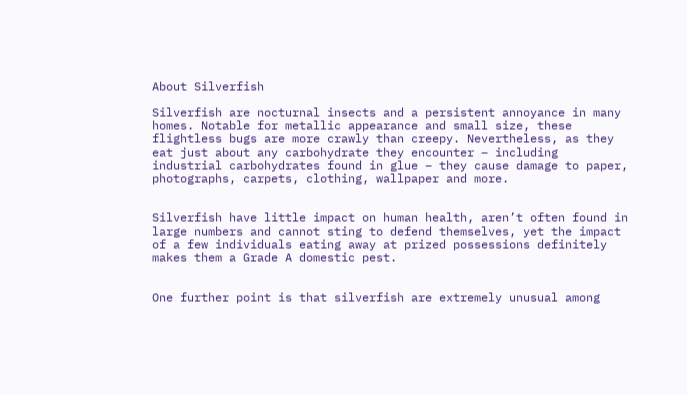About Silverfish

Silverfish are nocturnal insects and a persistent annoyance in many homes. Notable for metallic appearance and small size, these flightless bugs are more crawly than creepy. Nevertheless, as they eat just about any carbohydrate they encounter – including industrial carbohydrates found in glue – they cause damage to paper, photographs, carpets, clothing, wallpaper and more.


Silverfish have little impact on human health, aren’t often found in large numbers and cannot sting to defend themselves, yet the impact of a few individuals eating away at prized possessions definitely makes them a Grade A domestic pest.


One further point is that silverfish are extremely unusual among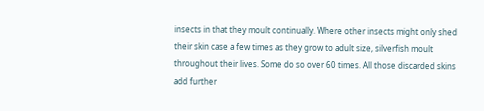insects in that they moult continually. Where other insects might only shed their skin case a few times as they grow to adult size, silverfish moult throughout their lives. Some do so over 60 times. All those discarded skins add further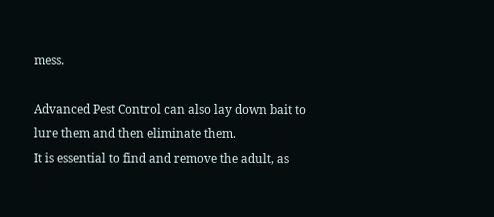mess.

Advanced Pest Control can also lay down bait to lure them and then eliminate them.
It is essential to find and remove the adult, as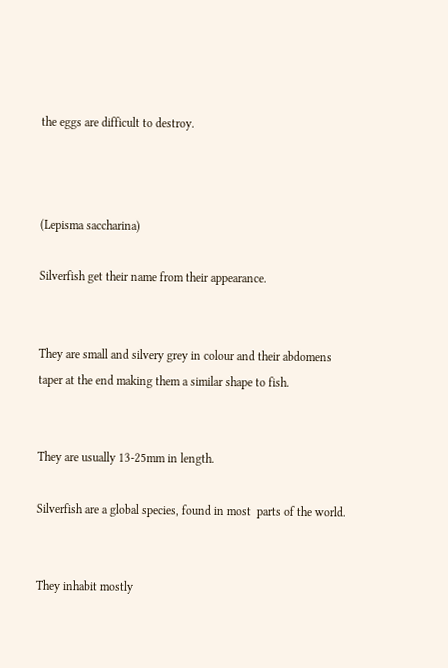the eggs are difficult to destroy.



(Lepisma saccharina)

Silverfish get their name from their appearance.


They are small and silvery grey in colour and their abdomens taper at the end making them a similar shape to fish.


They are usually 13-25mm in length.

Silverfish are a global species, found in most  parts of the world.


They inhabit mostly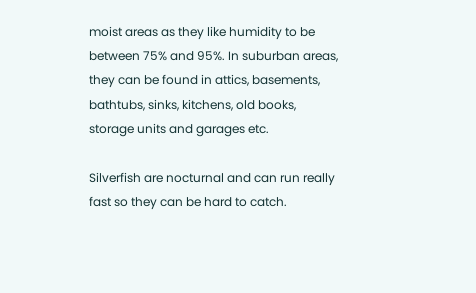moist areas as they like humidity to be between 75% and 95%. In suburban areas, they can be found in attics, basements, bathtubs, sinks, kitchens, old books, storage units and garages etc.

Silverfish are nocturnal and can run really fast so they can be hard to catch.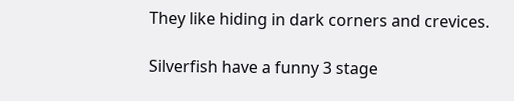They like hiding in dark corners and crevices.

Silverfish have a funny 3 stage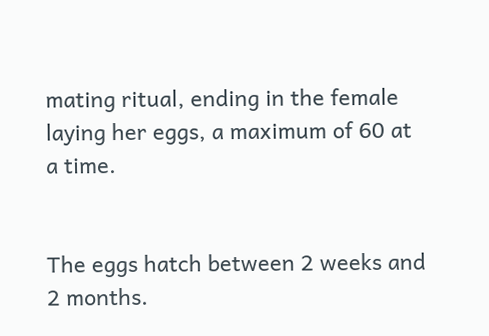mating ritual, ending in the female laying her eggs, a maximum of 60 at a time.


The eggs hatch between 2 weeks and 2 months.